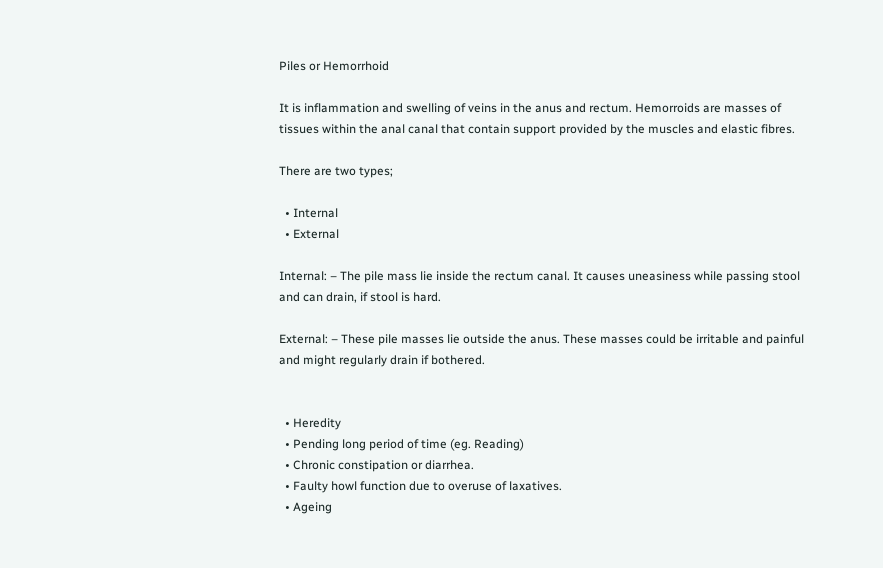Piles or Hemorrhoid

It is inflammation and swelling of veins in the anus and rectum. Hemorroids are masses of tissues within the anal canal that contain support provided by the muscles and elastic fibres.

There are two types;

  • Internal
  • External

Internal: – The pile mass lie inside the rectum canal. It causes uneasiness while passing stool and can drain, if stool is hard.

External: – These pile masses lie outside the anus. These masses could be irritable and painful and might regularly drain if bothered.


  • Heredity
  • Pending long period of time (eg. Reading)
  • Chronic constipation or diarrhea.
  • Faulty howl function due to overuse of laxatives.
  • Ageing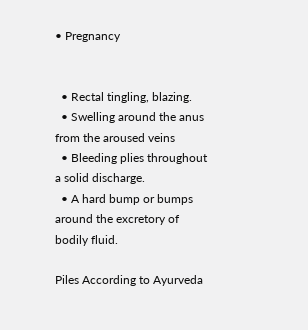• Pregnancy


  • Rectal tingling, blazing.
  • Swelling around the anus from the aroused veins
  • Bleeding plies throughout a solid discharge.
  • A hard bump or bumps around the excretory of bodily fluid.

Piles According to Ayurveda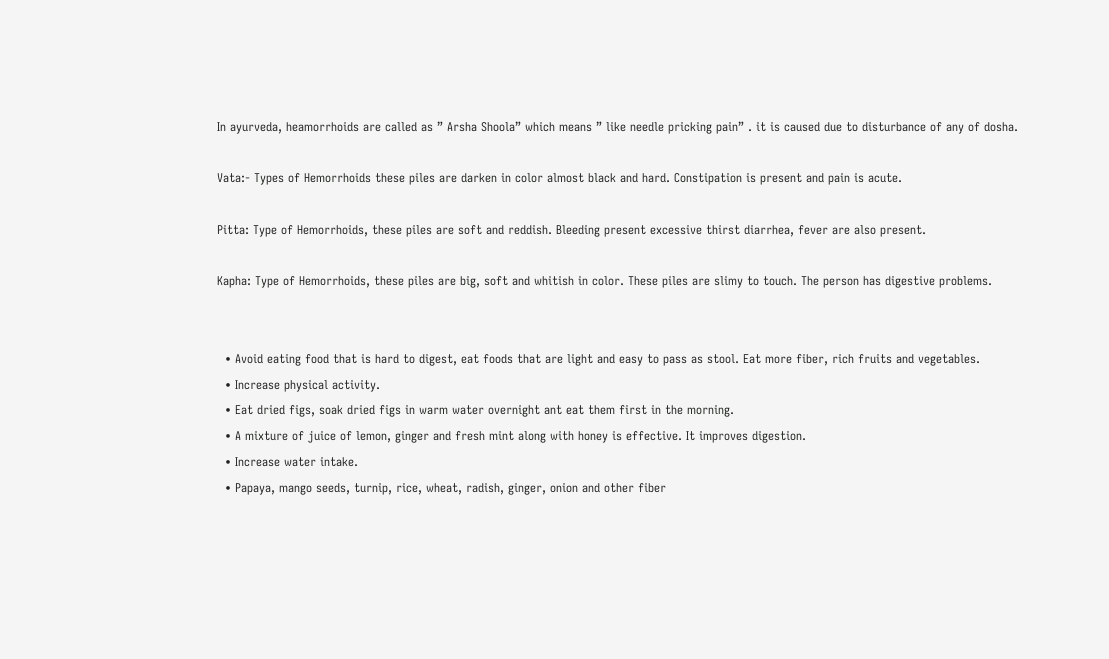In ayurveda, heamorrhoids are called as ” Arsha Shoola” which means ” like needle pricking pain” . it is caused due to disturbance of any of dosha.

Vata:- Types of Hemorrhoids these piles are darken in color almost black and hard. Constipation is present and pain is acute.

Pitta: Type of Hemorrhoids, these piles are soft and reddish. Bleeding present excessive thirst diarrhea, fever are also present.

Kapha: Type of Hemorrhoids, these piles are big, soft and whitish in color. These piles are slimy to touch. The person has digestive problems.


  • Avoid eating food that is hard to digest, eat foods that are light and easy to pass as stool. Eat more fiber, rich fruits and vegetables.
  • Increase physical activity.
  • Eat dried figs, soak dried figs in warm water overnight ant eat them first in the morning.
  • A mixture of juice of lemon, ginger and fresh mint along with honey is effective. It improves digestion.
  • Increase water intake.
  • Papaya, mango seeds, turnip, rice, wheat, radish, ginger, onion and other fiber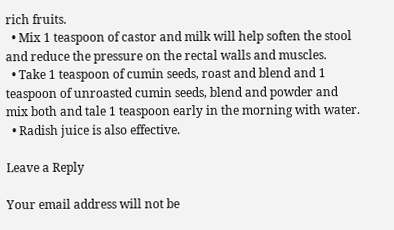rich fruits.
  • Mix 1 teaspoon of castor and milk will help soften the stool and reduce the pressure on the rectal walls and muscles.
  • Take 1 teaspoon of cumin seeds, roast and blend and 1 teaspoon of unroasted cumin seeds, blend and powder and mix both and tale 1 teaspoon early in the morning with water.
  • Radish juice is also effective.

Leave a Reply

Your email address will not be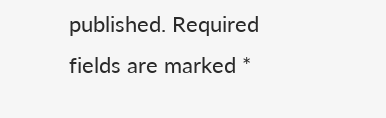published. Required fields are marked *